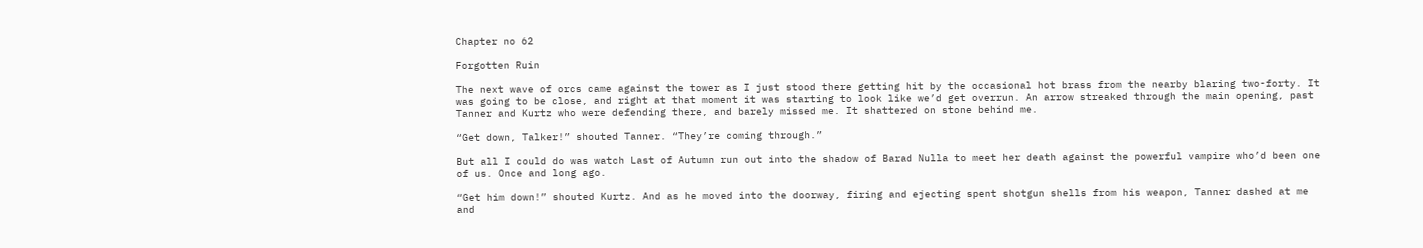Chapter no 62

Forgotten Ruin

The next wave of orcs came against the tower as I just stood there getting hit by the occasional hot brass from the nearby blaring two-forty. It was going to be close, and right at that moment it was starting to look like we’d get overrun. An arrow streaked through the main opening, past Tanner and Kurtz who were defending there, and barely missed me. It shattered on stone behind me.

“Get down, Talker!” shouted Tanner. “They’re coming through.”

But all I could do was watch Last of Autumn run out into the shadow of Barad Nulla to meet her death against the powerful vampire who’d been one of us. Once and long ago.

“Get him down!” shouted Kurtz. And as he moved into the doorway, firing and ejecting spent shotgun shells from his weapon, Tanner dashed at me and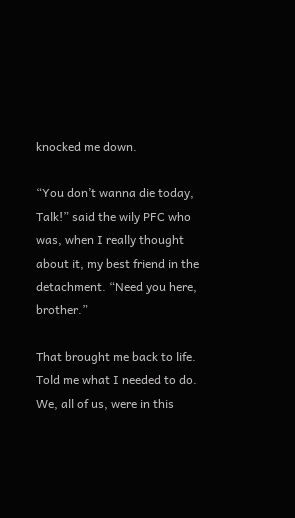knocked me down.

“You don’t wanna die today, Talk!” said the wily PFC who was, when I really thought about it, my best friend in the detachment. “Need you here, brother.”

That brought me back to life. Told me what I needed to do. We, all of us, were in this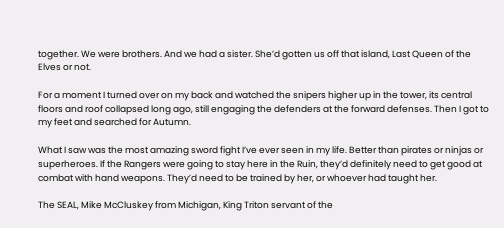together. We were brothers. And we had a sister. She’d gotten us off that island, Last Queen of the Elves or not.

For a moment I turned over on my back and watched the snipers higher up in the tower, its central floors and roof collapsed long ago, still engaging the defenders at the forward defenses. Then I got to my feet and searched for Autumn.

What I saw was the most amazing sword fight I’ve ever seen in my life. Better than pirates or ninjas or superheroes. If the Rangers were going to stay here in the Ruin, they’d definitely need to get good at combat with hand weapons. They’d need to be trained by her, or whoever had taught her.

The SEAL, Mike McCluskey from Michigan, King Triton servant of the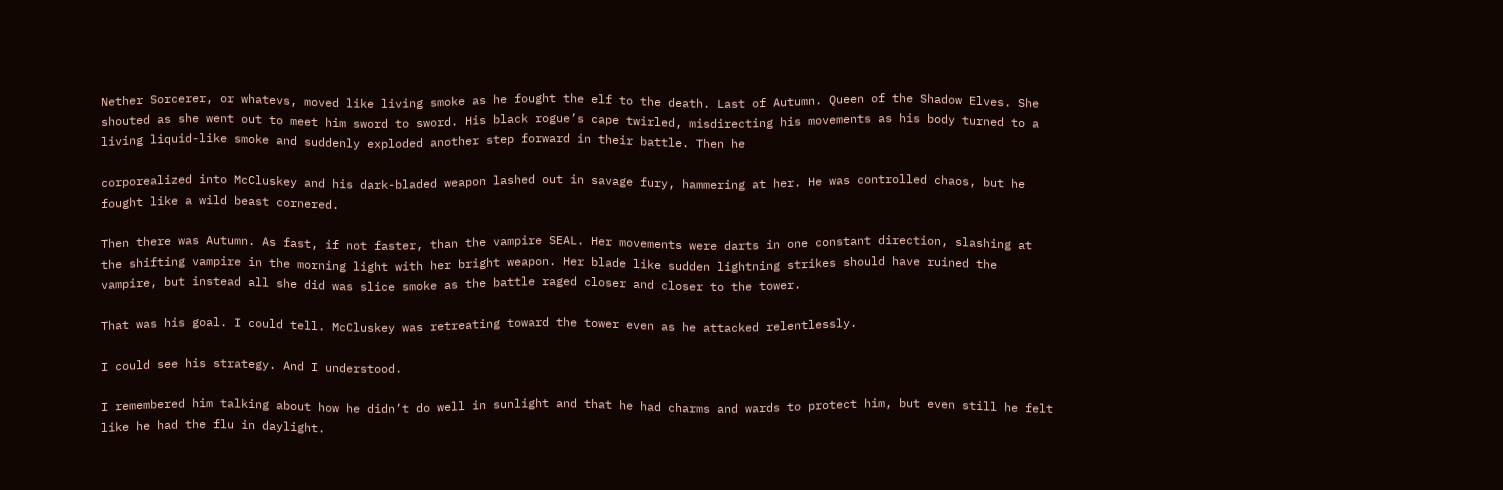Nether Sorcerer, or whatevs, moved like living smoke as he fought the elf to the death. Last of Autumn. Queen of the Shadow Elves. She shouted as she went out to meet him sword to sword. His black rogue’s cape twirled, misdirecting his movements as his body turned to a living liquid-like smoke and suddenly exploded another step forward in their battle. Then he

corporealized into McCluskey and his dark-bladed weapon lashed out in savage fury, hammering at her. He was controlled chaos, but he fought like a wild beast cornered.

Then there was Autumn. As fast, if not faster, than the vampire SEAL. Her movements were darts in one constant direction, slashing at the shifting vampire in the morning light with her bright weapon. Her blade like sudden lightning strikes should have ruined the vampire, but instead all she did was slice smoke as the battle raged closer and closer to the tower.

That was his goal. I could tell. McCluskey was retreating toward the tower even as he attacked relentlessly.

I could see his strategy. And I understood.

I remembered him talking about how he didn’t do well in sunlight and that he had charms and wards to protect him, but even still he felt like he had the flu in daylight.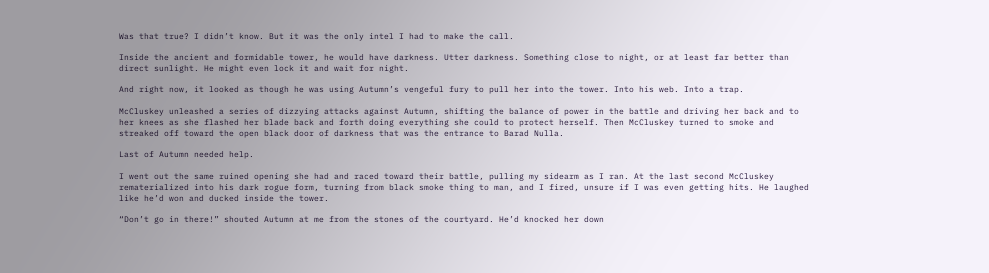Was that true? I didn’t know. But it was the only intel I had to make the call.

Inside the ancient and formidable tower, he would have darkness. Utter darkness. Something close to night, or at least far better than direct sunlight. He might even lock it and wait for night.

And right now, it looked as though he was using Autumn’s vengeful fury to pull her into the tower. Into his web. Into a trap.

McCluskey unleashed a series of dizzying attacks against Autumn, shifting the balance of power in the battle and driving her back and to her knees as she flashed her blade back and forth doing everything she could to protect herself. Then McCluskey turned to smoke and streaked off toward the open black door of darkness that was the entrance to Barad Nulla.

Last of Autumn needed help.

I went out the same ruined opening she had and raced toward their battle, pulling my sidearm as I ran. At the last second McCluskey rematerialized into his dark rogue form, turning from black smoke thing to man, and I fired, unsure if I was even getting hits. He laughed like he’d won and ducked inside the tower.

“Don’t go in there!” shouted Autumn at me from the stones of the courtyard. He’d knocked her down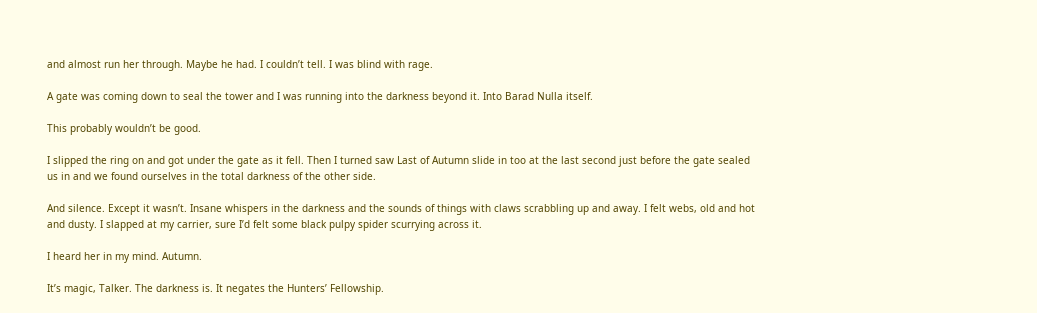and almost run her through. Maybe he had. I couldn’t tell. I was blind with rage.

A gate was coming down to seal the tower and I was running into the darkness beyond it. Into Barad Nulla itself.

This probably wouldn’t be good.

I slipped the ring on and got under the gate as it fell. Then I turned saw Last of Autumn slide in too at the last second just before the gate sealed us in and we found ourselves in the total darkness of the other side.

And silence. Except it wasn’t. Insane whispers in the darkness and the sounds of things with claws scrabbling up and away. I felt webs, old and hot and dusty. I slapped at my carrier, sure I’d felt some black pulpy spider scurrying across it.

I heard her in my mind. Autumn.

It’s magic, Talker. The darkness is. It negates the Hunters’ Fellowship.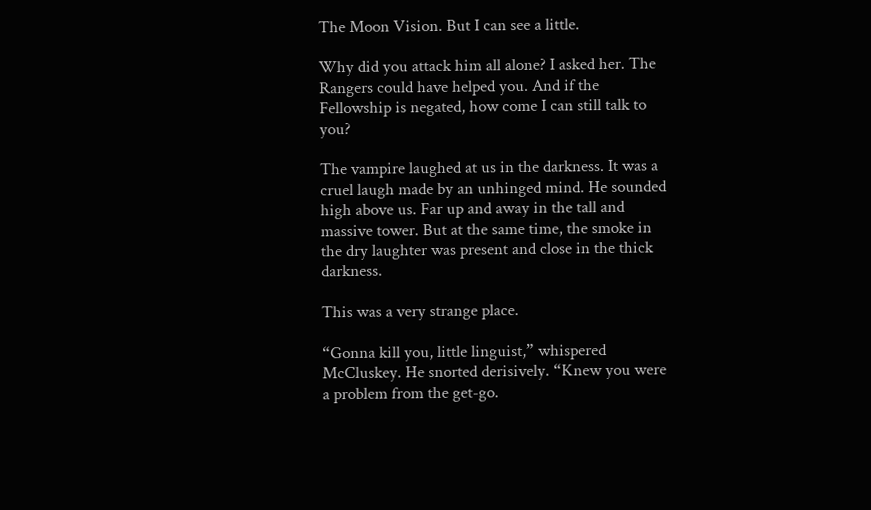The Moon Vision. But I can see a little.

Why did you attack him all alone? I asked her. The Rangers could have helped you. And if the Fellowship is negated, how come I can still talk to you?

The vampire laughed at us in the darkness. It was a cruel laugh made by an unhinged mind. He sounded high above us. Far up and away in the tall and massive tower. But at the same time, the smoke in the dry laughter was present and close in the thick darkness.

This was a very strange place.

“Gonna kill you, little linguist,” whispered McCluskey. He snorted derisively. “Knew you were a problem from the get-go.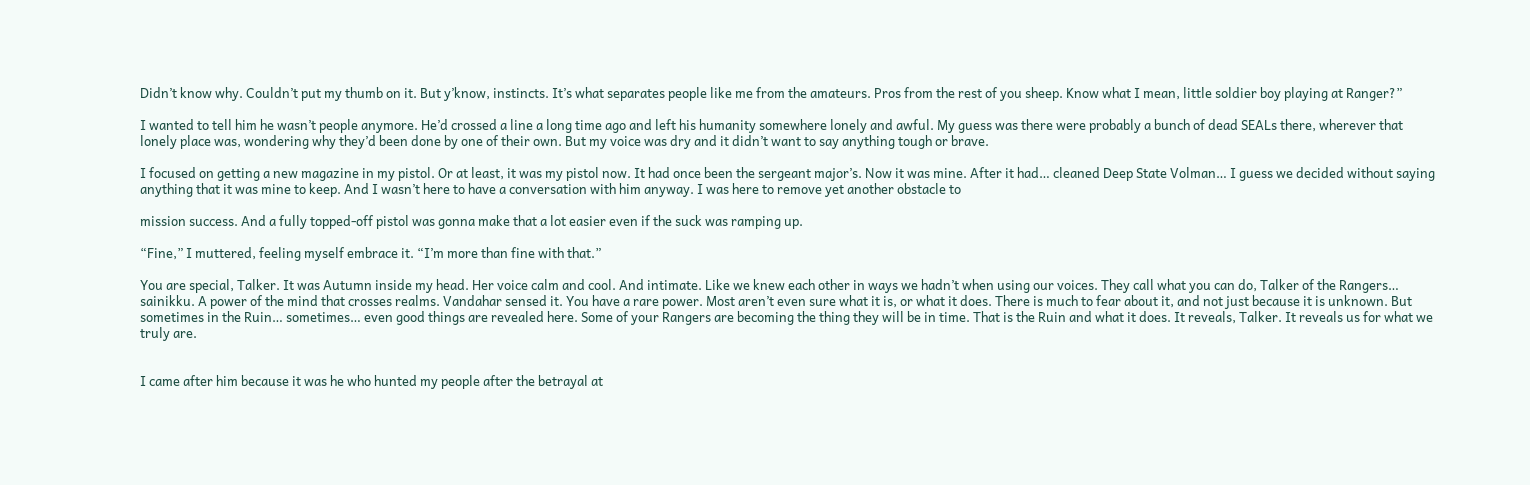Didn’t know why. Couldn’t put my thumb on it. But y’know, instincts. It’s what separates people like me from the amateurs. Pros from the rest of you sheep. Know what I mean, little soldier boy playing at Ranger?”

I wanted to tell him he wasn’t people anymore. He’d crossed a line a long time ago and left his humanity somewhere lonely and awful. My guess was there were probably a bunch of dead SEALs there, wherever that lonely place was, wondering why they’d been done by one of their own. But my voice was dry and it didn’t want to say anything tough or brave.

I focused on getting a new magazine in my pistol. Or at least, it was my pistol now. It had once been the sergeant major’s. Now it was mine. After it had… cleaned Deep State Volman… I guess we decided without saying anything that it was mine to keep. And I wasn’t here to have a conversation with him anyway. I was here to remove yet another obstacle to

mission success. And a fully topped-off pistol was gonna make that a lot easier even if the suck was ramping up.

“Fine,” I muttered, feeling myself embrace it. “I’m more than fine with that.”

You are special, Talker. It was Autumn inside my head. Her voice calm and cool. And intimate. Like we knew each other in ways we hadn’t when using our voices. They call what you can do, Talker of the Rangers… sainikku. A power of the mind that crosses realms. Vandahar sensed it. You have a rare power. Most aren’t even sure what it is, or what it does. There is much to fear about it, and not just because it is unknown. But sometimes in the Ruin… sometimes… even good things are revealed here. Some of your Rangers are becoming the thing they will be in time. That is the Ruin and what it does. It reveals, Talker. It reveals us for what we truly are.


I came after him because it was he who hunted my people after the betrayal at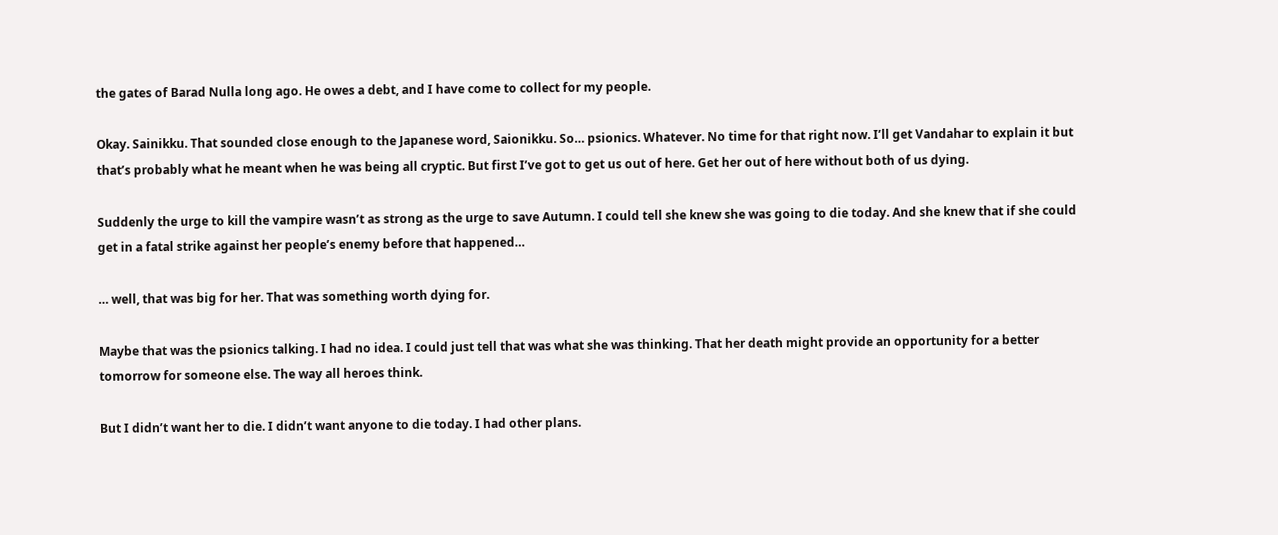the gates of Barad Nulla long ago. He owes a debt, and I have come to collect for my people.

Okay. Sainikku. That sounded close enough to the Japanese word, Saionikku. So… psionics. Whatever. No time for that right now. I’ll get Vandahar to explain it but that’s probably what he meant when he was being all cryptic. But first I’ve got to get us out of here. Get her out of here without both of us dying.

Suddenly the urge to kill the vampire wasn’t as strong as the urge to save Autumn. I could tell she knew she was going to die today. And she knew that if she could get in a fatal strike against her people’s enemy before that happened…

… well, that was big for her. That was something worth dying for.

Maybe that was the psionics talking. I had no idea. I could just tell that was what she was thinking. That her death might provide an opportunity for a better tomorrow for someone else. The way all heroes think.

But I didn’t want her to die. I didn’t want anyone to die today. I had other plans.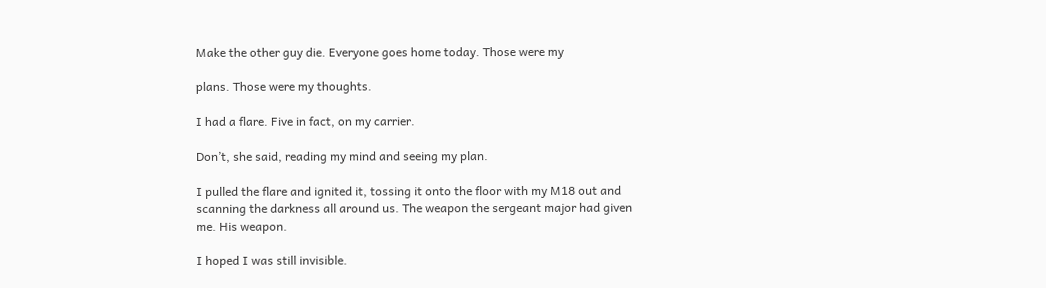Make the other guy die. Everyone goes home today. Those were my

plans. Those were my thoughts.

I had a flare. Five in fact, on my carrier.

Don’t, she said, reading my mind and seeing my plan.

I pulled the flare and ignited it, tossing it onto the floor with my M18 out and scanning the darkness all around us. The weapon the sergeant major had given me. His weapon.

I hoped I was still invisible.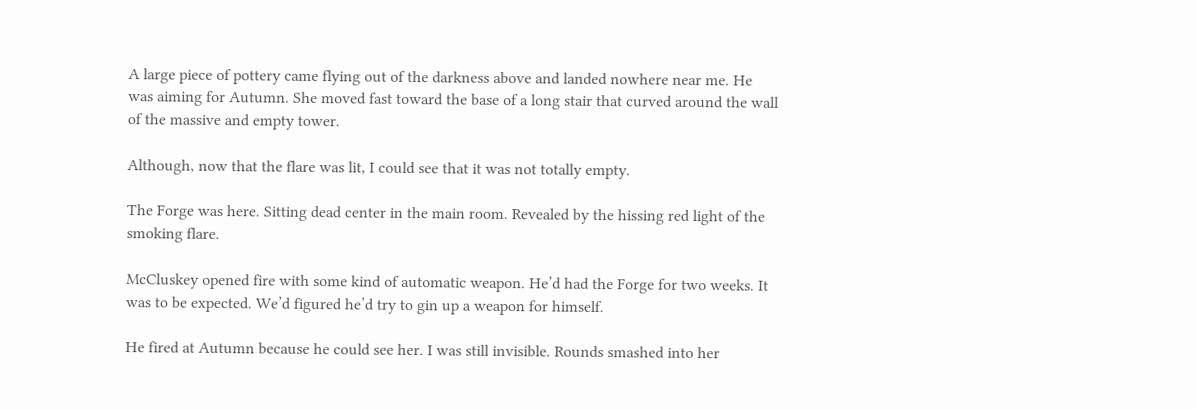A large piece of pottery came flying out of the darkness above and landed nowhere near me. He was aiming for Autumn. She moved fast toward the base of a long stair that curved around the wall of the massive and empty tower.

Although, now that the flare was lit, I could see that it was not totally empty.

The Forge was here. Sitting dead center in the main room. Revealed by the hissing red light of the smoking flare.

McCluskey opened fire with some kind of automatic weapon. He’d had the Forge for two weeks. It was to be expected. We’d figured he’d try to gin up a weapon for himself.

He fired at Autumn because he could see her. I was still invisible. Rounds smashed into her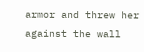armor and threw her against the wall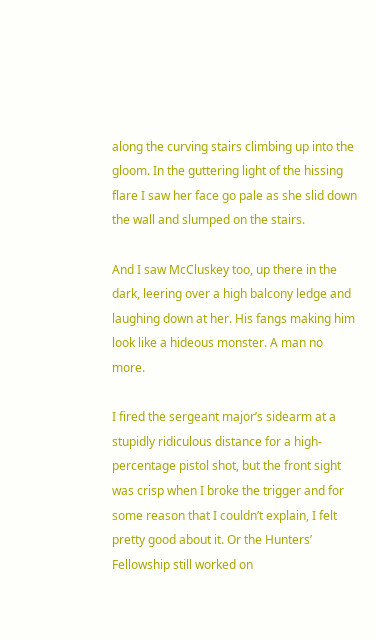along the curving stairs climbing up into the gloom. In the guttering light of the hissing flare I saw her face go pale as she slid down the wall and slumped on the stairs.

And I saw McCluskey too, up there in the dark, leering over a high balcony ledge and laughing down at her. His fangs making him look like a hideous monster. A man no more.

I fired the sergeant major’s sidearm at a stupidly ridiculous distance for a high-percentage pistol shot, but the front sight was crisp when I broke the trigger and for some reason that I couldn’t explain, I felt pretty good about it. Or the Hunters’ Fellowship still worked on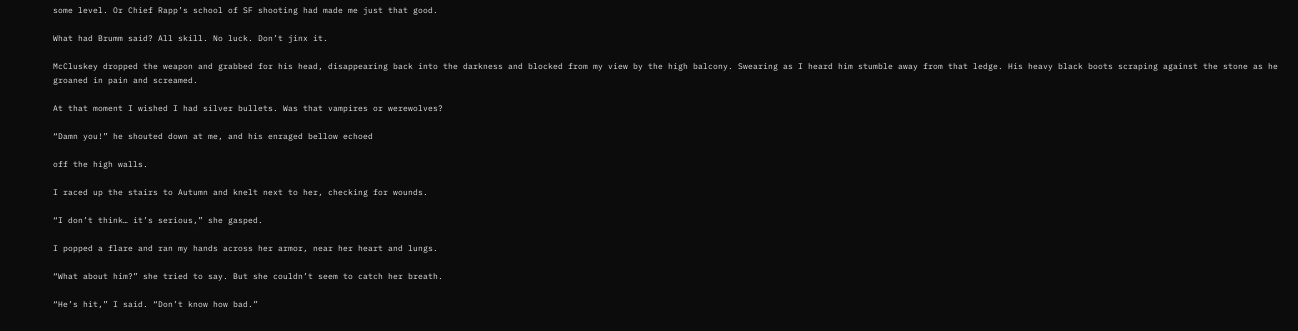some level. Or Chief Rapp’s school of SF shooting had made me just that good.

What had Brumm said? All skill. No luck. Don’t jinx it.

McCluskey dropped the weapon and grabbed for his head, disappearing back into the darkness and blocked from my view by the high balcony. Swearing as I heard him stumble away from that ledge. His heavy black boots scraping against the stone as he groaned in pain and screamed.

At that moment I wished I had silver bullets. Was that vampires or werewolves?

“Damn you!” he shouted down at me, and his enraged bellow echoed

off the high walls.

I raced up the stairs to Autumn and knelt next to her, checking for wounds.

“I don’t think… it’s serious,” she gasped.

I popped a flare and ran my hands across her armor, near her heart and lungs.

“What about him?” she tried to say. But she couldn’t seem to catch her breath.

“He’s hit,” I said. “Don’t know how bad.”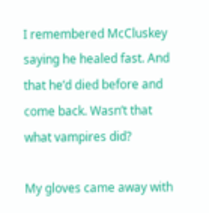I remembered McCluskey saying he healed fast. And that he’d died before and come back. Wasn’t that what vampires did?

My gloves came away with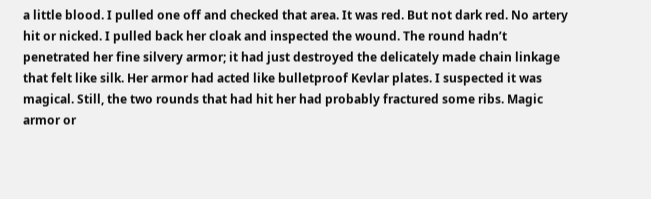a little blood. I pulled one off and checked that area. It was red. But not dark red. No artery hit or nicked. I pulled back her cloak and inspected the wound. The round hadn’t penetrated her fine silvery armor; it had just destroyed the delicately made chain linkage that felt like silk. Her armor had acted like bulletproof Kevlar plates. I suspected it was magical. Still, the two rounds that had hit her had probably fractured some ribs. Magic armor or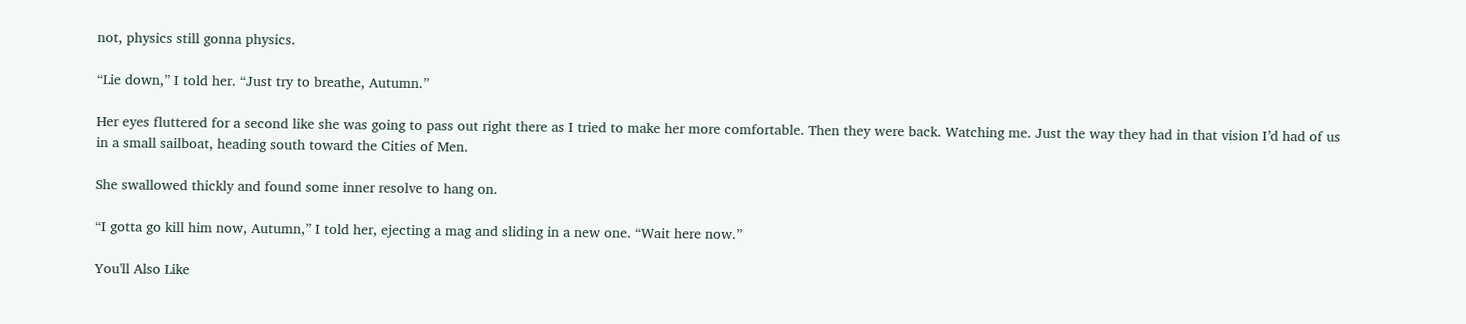not, physics still gonna physics.

“Lie down,” I told her. “Just try to breathe, Autumn.”

Her eyes fluttered for a second like she was going to pass out right there as I tried to make her more comfortable. Then they were back. Watching me. Just the way they had in that vision I’d had of us in a small sailboat, heading south toward the Cities of Men.

She swallowed thickly and found some inner resolve to hang on.

“I gotta go kill him now, Autumn,” I told her, ejecting a mag and sliding in a new one. “Wait here now.”

You'll Also Like